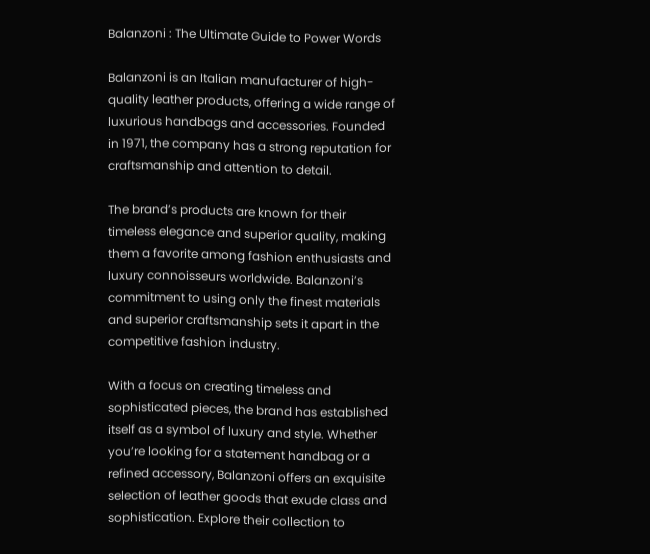Balanzoni : The Ultimate Guide to Power Words

Balanzoni is an Italian manufacturer of high-quality leather products, offering a wide range of luxurious handbags and accessories. Founded in 1971, the company has a strong reputation for craftsmanship and attention to detail.

The brand’s products are known for their timeless elegance and superior quality, making them a favorite among fashion enthusiasts and luxury connoisseurs worldwide. Balanzoni’s commitment to using only the finest materials and superior craftsmanship sets it apart in the competitive fashion industry.

With a focus on creating timeless and sophisticated pieces, the brand has established itself as a symbol of luxury and style. Whether you’re looking for a statement handbag or a refined accessory, Balanzoni offers an exquisite selection of leather goods that exude class and sophistication. Explore their collection to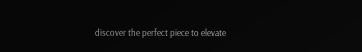discover the perfect piece to elevate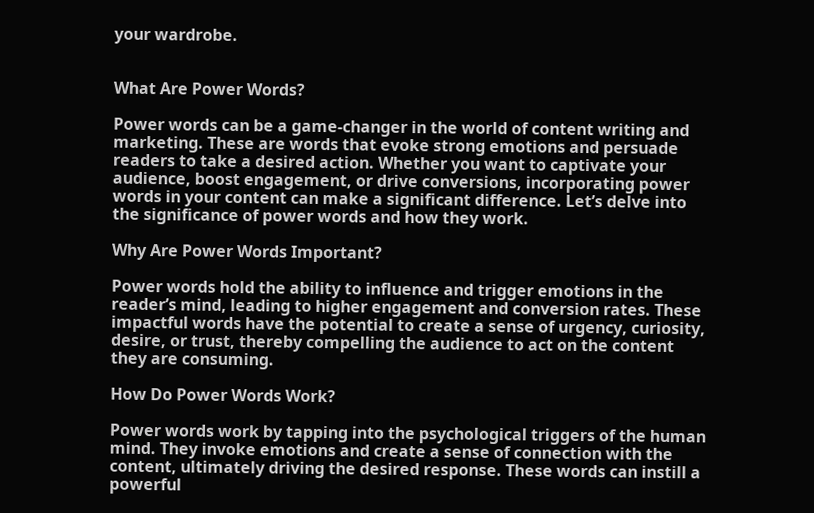your wardrobe.


What Are Power Words?

Power words can be a game-changer in the world of content writing and marketing. These are words that evoke strong emotions and persuade readers to take a desired action. Whether you want to captivate your audience, boost engagement, or drive conversions, incorporating power words in your content can make a significant difference. Let’s delve into the significance of power words and how they work.

Why Are Power Words Important?

Power words hold the ability to influence and trigger emotions in the reader’s mind, leading to higher engagement and conversion rates. These impactful words have the potential to create a sense of urgency, curiosity, desire, or trust, thereby compelling the audience to act on the content they are consuming.

How Do Power Words Work?

Power words work by tapping into the psychological triggers of the human mind. They invoke emotions and create a sense of connection with the content, ultimately driving the desired response. These words can instill a powerful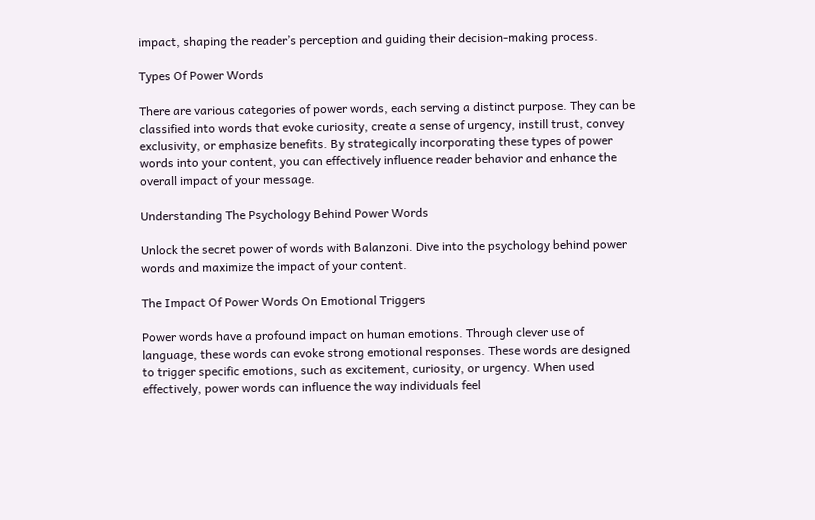impact, shaping the reader’s perception and guiding their decision-making process.

Types Of Power Words

There are various categories of power words, each serving a distinct purpose. They can be classified into words that evoke curiosity, create a sense of urgency, instill trust, convey exclusivity, or emphasize benefits. By strategically incorporating these types of power words into your content, you can effectively influence reader behavior and enhance the overall impact of your message.

Understanding The Psychology Behind Power Words

Unlock the secret power of words with Balanzoni. Dive into the psychology behind power words and maximize the impact of your content.

The Impact Of Power Words On Emotional Triggers

Power words have a profound impact on human emotions. Through clever use of language, these words can evoke strong emotional responses. These words are designed to trigger specific emotions, such as excitement, curiosity, or urgency. When used effectively, power words can influence the way individuals feel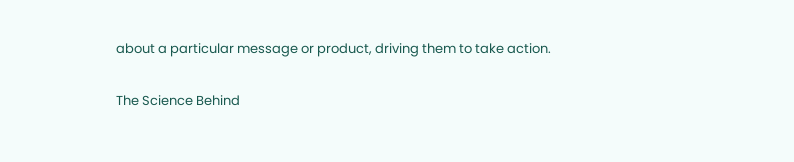about a particular message or product, driving them to take action.

The Science Behind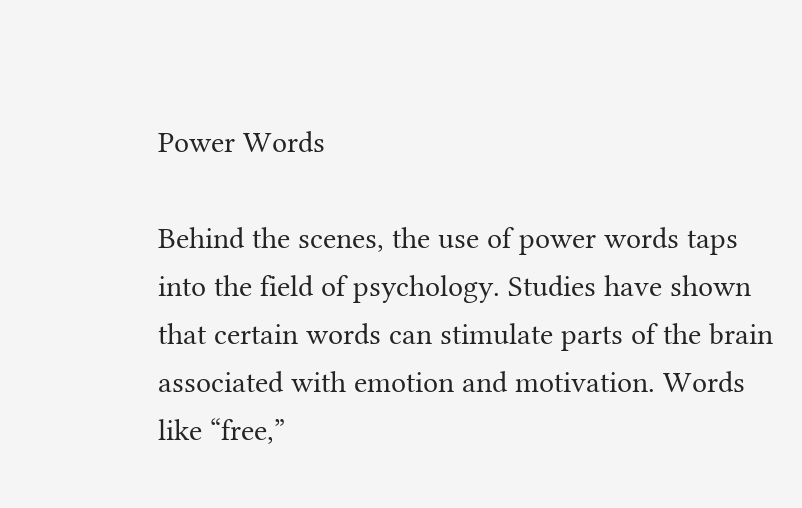Power Words

Behind the scenes, the use of power words taps into the field of psychology. Studies have shown that certain words can stimulate parts of the brain associated with emotion and motivation. Words like “free,”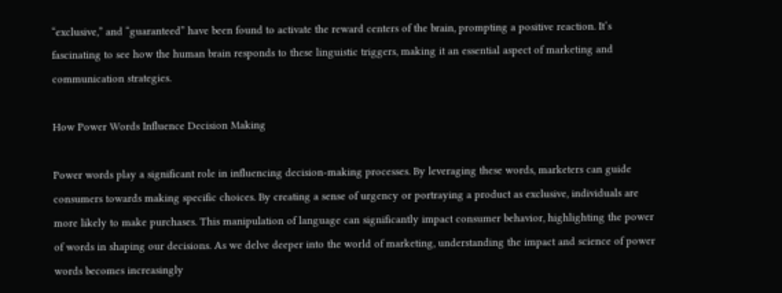“exclusive,” and “guaranteed” have been found to activate the reward centers of the brain, prompting a positive reaction. It’s fascinating to see how the human brain responds to these linguistic triggers, making it an essential aspect of marketing and communication strategies.

How Power Words Influence Decision Making

Power words play a significant role in influencing decision-making processes. By leveraging these words, marketers can guide consumers towards making specific choices. By creating a sense of urgency or portraying a product as exclusive, individuals are more likely to make purchases. This manipulation of language can significantly impact consumer behavior, highlighting the power of words in shaping our decisions. As we delve deeper into the world of marketing, understanding the impact and science of power words becomes increasingly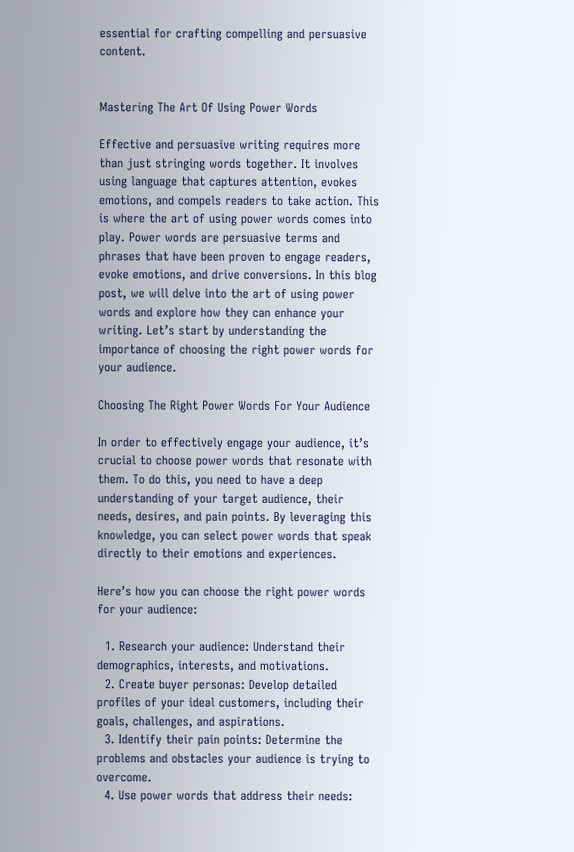essential for crafting compelling and persuasive content.


Mastering The Art Of Using Power Words

Effective and persuasive writing requires more than just stringing words together. It involves using language that captures attention, evokes emotions, and compels readers to take action. This is where the art of using power words comes into play. Power words are persuasive terms and phrases that have been proven to engage readers, evoke emotions, and drive conversions. In this blog post, we will delve into the art of using power words and explore how they can enhance your writing. Let’s start by understanding the importance of choosing the right power words for your audience.

Choosing The Right Power Words For Your Audience

In order to effectively engage your audience, it’s crucial to choose power words that resonate with them. To do this, you need to have a deep understanding of your target audience, their needs, desires, and pain points. By leveraging this knowledge, you can select power words that speak directly to their emotions and experiences.

Here’s how you can choose the right power words for your audience:

  1. Research your audience: Understand their demographics, interests, and motivations.
  2. Create buyer personas: Develop detailed profiles of your ideal customers, including their goals, challenges, and aspirations.
  3. Identify their pain points: Determine the problems and obstacles your audience is trying to overcome.
  4. Use power words that address their needs: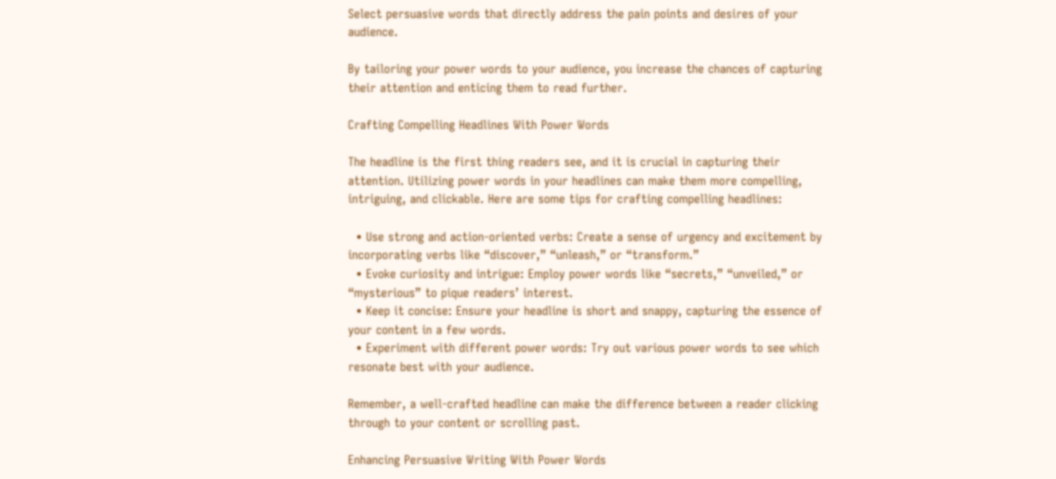Select persuasive words that directly address the pain points and desires of your audience.

By tailoring your power words to your audience, you increase the chances of capturing their attention and enticing them to read further.

Crafting Compelling Headlines With Power Words

The headline is the first thing readers see, and it is crucial in capturing their attention. Utilizing power words in your headlines can make them more compelling, intriguing, and clickable. Here are some tips for crafting compelling headlines:

  • Use strong and action-oriented verbs: Create a sense of urgency and excitement by incorporating verbs like “discover,” “unleash,” or “transform.”
  • Evoke curiosity and intrigue: Employ power words like “secrets,” “unveiled,” or “mysterious” to pique readers’ interest.
  • Keep it concise: Ensure your headline is short and snappy, capturing the essence of your content in a few words.
  • Experiment with different power words: Try out various power words to see which resonate best with your audience.

Remember, a well-crafted headline can make the difference between a reader clicking through to your content or scrolling past.

Enhancing Persuasive Writing With Power Words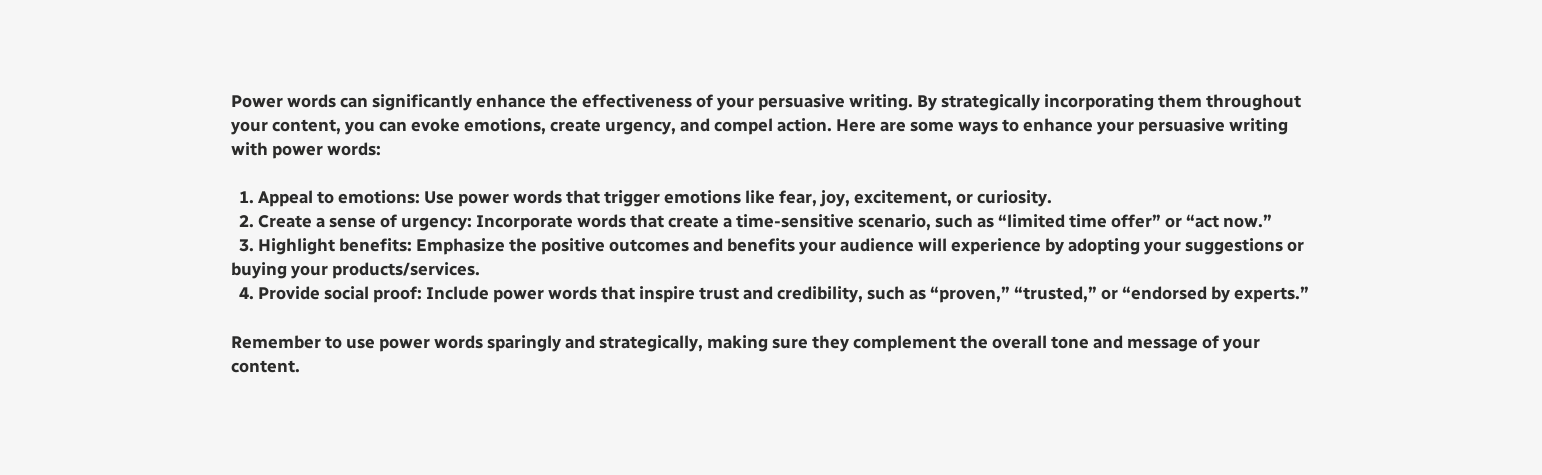Power words can significantly enhance the effectiveness of your persuasive writing. By strategically incorporating them throughout your content, you can evoke emotions, create urgency, and compel action. Here are some ways to enhance your persuasive writing with power words:

  1. Appeal to emotions: Use power words that trigger emotions like fear, joy, excitement, or curiosity.
  2. Create a sense of urgency: Incorporate words that create a time-sensitive scenario, such as “limited time offer” or “act now.”
  3. Highlight benefits: Emphasize the positive outcomes and benefits your audience will experience by adopting your suggestions or buying your products/services.
  4. Provide social proof: Include power words that inspire trust and credibility, such as “proven,” “trusted,” or “endorsed by experts.”

Remember to use power words sparingly and strategically, making sure they complement the overall tone and message of your content.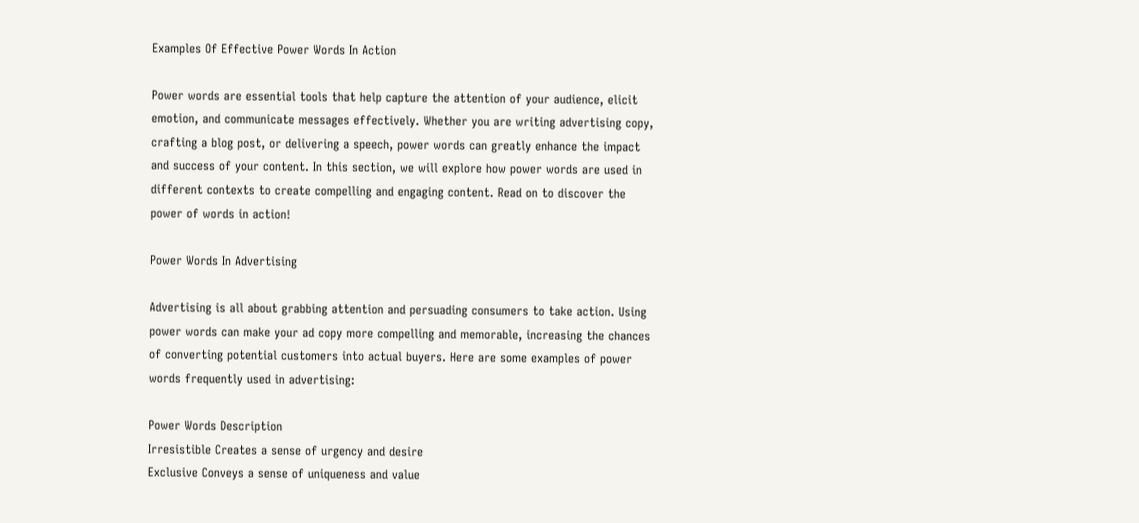Examples Of Effective Power Words In Action

Power words are essential tools that help capture the attention of your audience, elicit emotion, and communicate messages effectively. Whether you are writing advertising copy, crafting a blog post, or delivering a speech, power words can greatly enhance the impact and success of your content. In this section, we will explore how power words are used in different contexts to create compelling and engaging content. Read on to discover the power of words in action!

Power Words In Advertising

Advertising is all about grabbing attention and persuading consumers to take action. Using power words can make your ad copy more compelling and memorable, increasing the chances of converting potential customers into actual buyers. Here are some examples of power words frequently used in advertising:

Power Words Description
Irresistible Creates a sense of urgency and desire
Exclusive Conveys a sense of uniqueness and value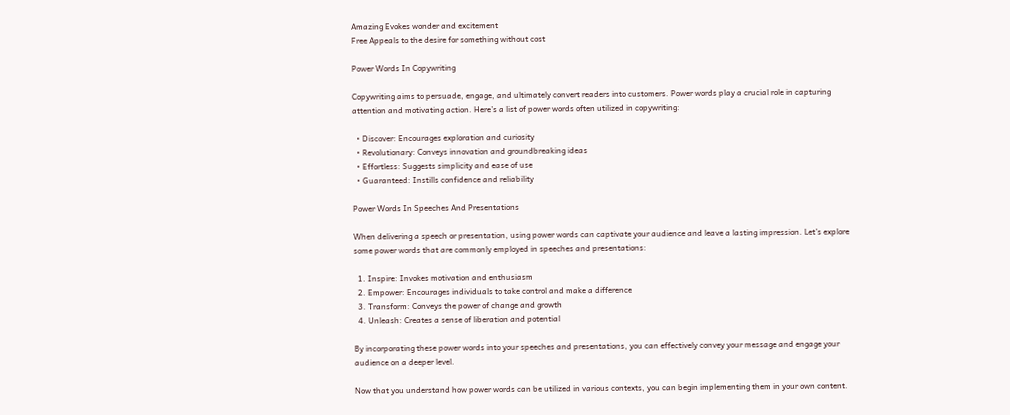Amazing Evokes wonder and excitement
Free Appeals to the desire for something without cost

Power Words In Copywriting

Copywriting aims to persuade, engage, and ultimately convert readers into customers. Power words play a crucial role in capturing attention and motivating action. Here’s a list of power words often utilized in copywriting:

  • Discover: Encourages exploration and curiosity
  • Revolutionary: Conveys innovation and groundbreaking ideas
  • Effortless: Suggests simplicity and ease of use
  • Guaranteed: Instills confidence and reliability

Power Words In Speeches And Presentations

When delivering a speech or presentation, using power words can captivate your audience and leave a lasting impression. Let’s explore some power words that are commonly employed in speeches and presentations:

  1. Inspire: Invokes motivation and enthusiasm
  2. Empower: Encourages individuals to take control and make a difference
  3. Transform: Conveys the power of change and growth
  4. Unleash: Creates a sense of liberation and potential

By incorporating these power words into your speeches and presentations, you can effectively convey your message and engage your audience on a deeper level.

Now that you understand how power words can be utilized in various contexts, you can begin implementing them in your own content.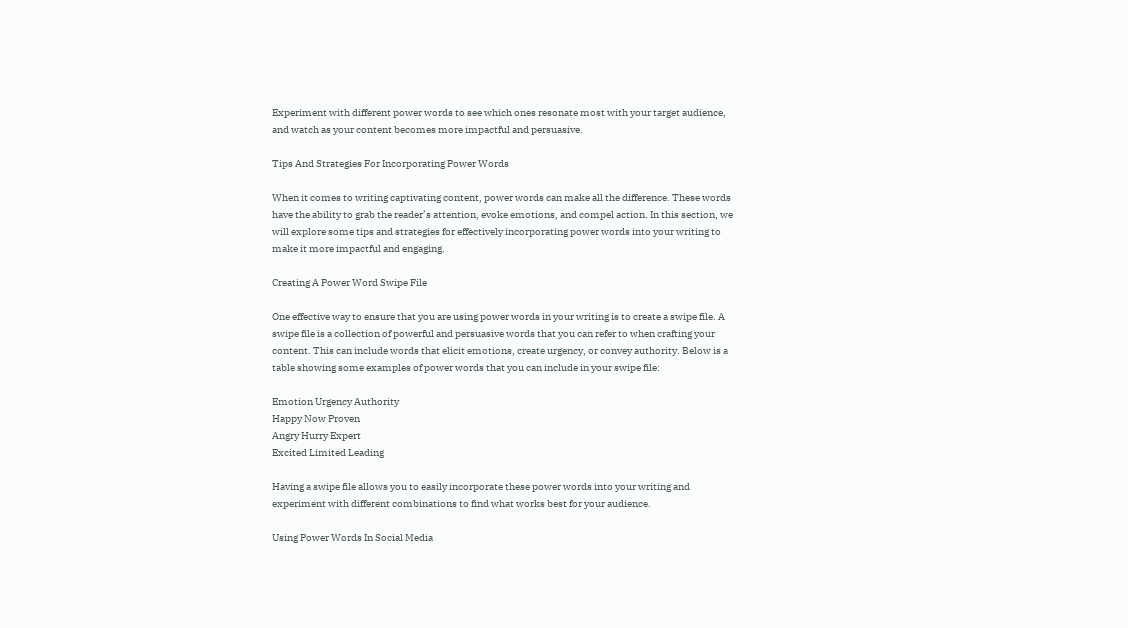Experiment with different power words to see which ones resonate most with your target audience, and watch as your content becomes more impactful and persuasive.

Tips And Strategies For Incorporating Power Words

When it comes to writing captivating content, power words can make all the difference. These words have the ability to grab the reader’s attention, evoke emotions, and compel action. In this section, we will explore some tips and strategies for effectively incorporating power words into your writing to make it more impactful and engaging.

Creating A Power Word Swipe File

One effective way to ensure that you are using power words in your writing is to create a swipe file. A swipe file is a collection of powerful and persuasive words that you can refer to when crafting your content. This can include words that elicit emotions, create urgency, or convey authority. Below is a table showing some examples of power words that you can include in your swipe file:

Emotion Urgency Authority
Happy Now Proven
Angry Hurry Expert
Excited Limited Leading

Having a swipe file allows you to easily incorporate these power words into your writing and experiment with different combinations to find what works best for your audience.

Using Power Words In Social Media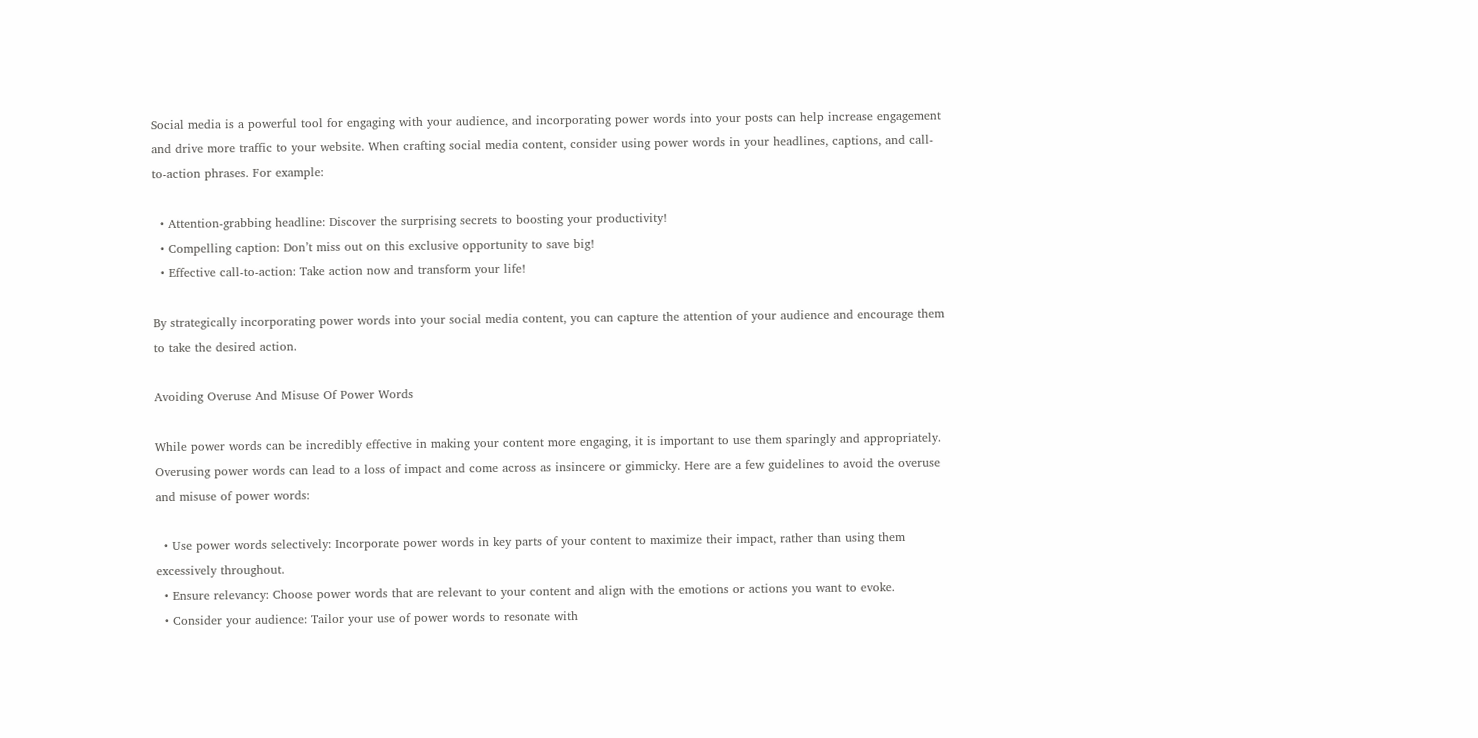Social media is a powerful tool for engaging with your audience, and incorporating power words into your posts can help increase engagement and drive more traffic to your website. When crafting social media content, consider using power words in your headlines, captions, and call-to-action phrases. For example:

  • Attention-grabbing headline: Discover the surprising secrets to boosting your productivity!
  • Compelling caption: Don’t miss out on this exclusive opportunity to save big!
  • Effective call-to-action: Take action now and transform your life!

By strategically incorporating power words into your social media content, you can capture the attention of your audience and encourage them to take the desired action.

Avoiding Overuse And Misuse Of Power Words

While power words can be incredibly effective in making your content more engaging, it is important to use them sparingly and appropriately. Overusing power words can lead to a loss of impact and come across as insincere or gimmicky. Here are a few guidelines to avoid the overuse and misuse of power words:

  • Use power words selectively: Incorporate power words in key parts of your content to maximize their impact, rather than using them excessively throughout.
  • Ensure relevancy: Choose power words that are relevant to your content and align with the emotions or actions you want to evoke.
  • Consider your audience: Tailor your use of power words to resonate with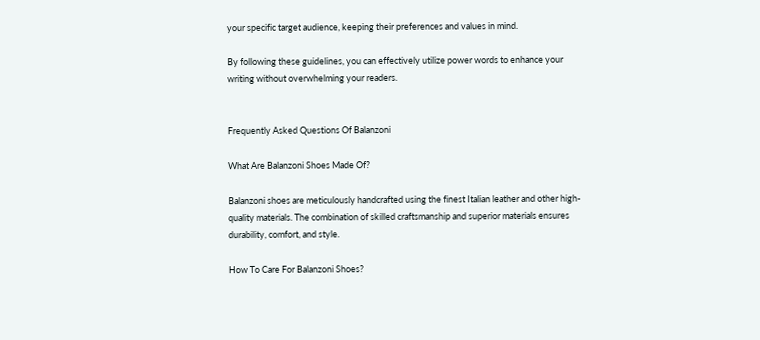your specific target audience, keeping their preferences and values in mind.

By following these guidelines, you can effectively utilize power words to enhance your writing without overwhelming your readers.


Frequently Asked Questions Of Balanzoni

What Are Balanzoni Shoes Made Of?

Balanzoni shoes are meticulously handcrafted using the finest Italian leather and other high-quality materials. The combination of skilled craftsmanship and superior materials ensures durability, comfort, and style.

How To Care For Balanzoni Shoes?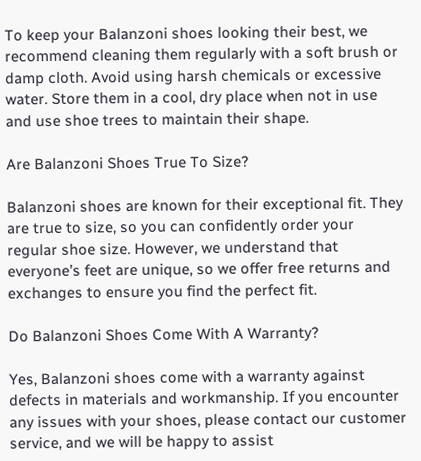To keep your Balanzoni shoes looking their best, we recommend cleaning them regularly with a soft brush or damp cloth. Avoid using harsh chemicals or excessive water. Store them in a cool, dry place when not in use and use shoe trees to maintain their shape.

Are Balanzoni Shoes True To Size?

Balanzoni shoes are known for their exceptional fit. They are true to size, so you can confidently order your regular shoe size. However, we understand that everyone’s feet are unique, so we offer free returns and exchanges to ensure you find the perfect fit.

Do Balanzoni Shoes Come With A Warranty?

Yes, Balanzoni shoes come with a warranty against defects in materials and workmanship. If you encounter any issues with your shoes, please contact our customer service, and we will be happy to assist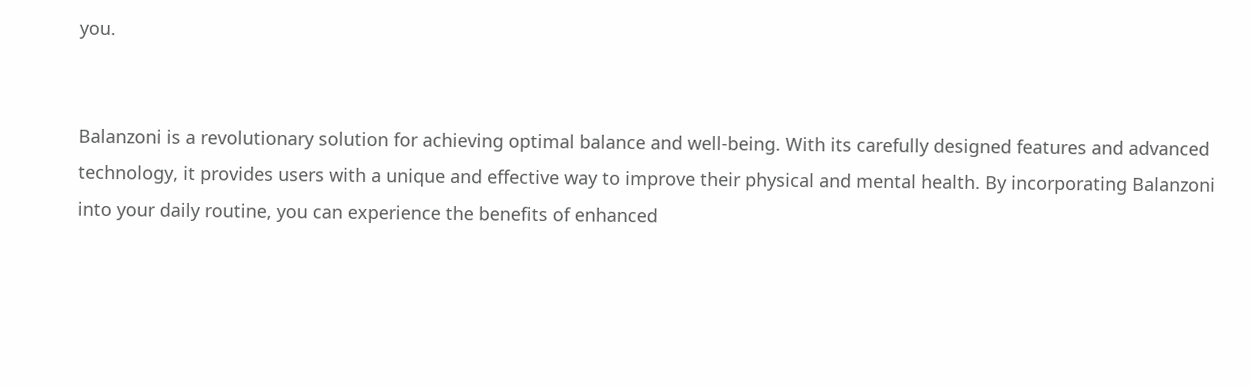you.


Balanzoni is a revolutionary solution for achieving optimal balance and well-being. With its carefully designed features and advanced technology, it provides users with a unique and effective way to improve their physical and mental health. By incorporating Balanzoni into your daily routine, you can experience the benefits of enhanced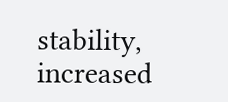stability, increased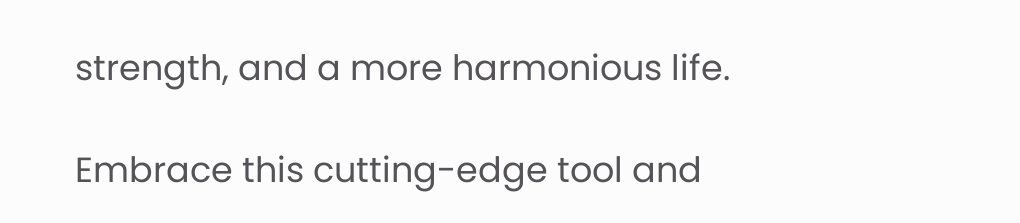strength, and a more harmonious life.

Embrace this cutting-edge tool and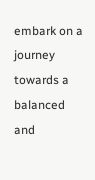embark on a journey towards a balanced and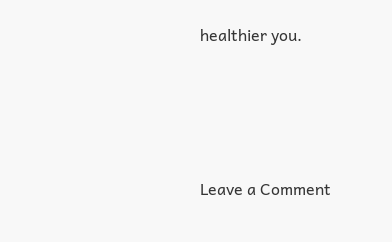healthier you.




Leave a Comment